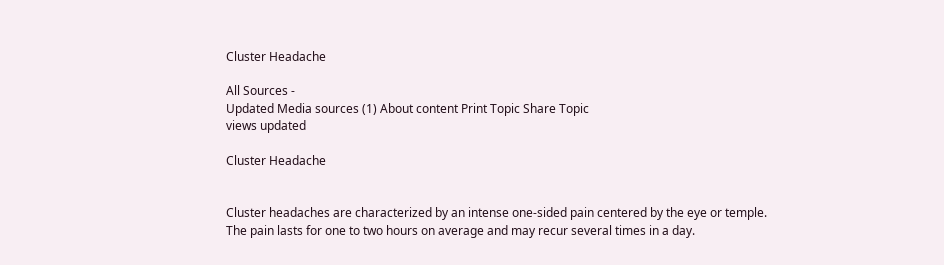Cluster Headache

All Sources -
Updated Media sources (1) About content Print Topic Share Topic
views updated

Cluster Headache


Cluster headaches are characterized by an intense one-sided pain centered by the eye or temple. The pain lasts for one to two hours on average and may recur several times in a day.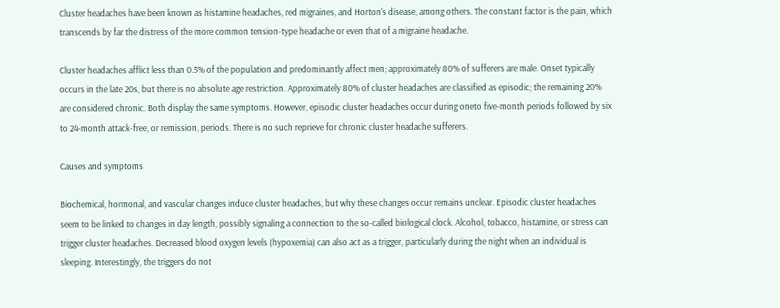Cluster headaches have been known as histamine headaches, red migraines, and Horton's disease, among others. The constant factor is the pain, which transcends by far the distress of the more common tension-type headache or even that of a migraine headache.

Cluster headaches afflict less than 0.5% of the population and predominantly affect men; approximately 80% of sufferers are male. Onset typically occurs in the late 20s, but there is no absolute age restriction. Approximately 80% of cluster headaches are classified as episodic; the remaining 20% are considered chronic. Both display the same symptoms. However, episodic cluster headaches occur during oneto five-month periods followed by six to 24-month attack-free, or remission, periods. There is no such reprieve for chronic cluster headache sufferers.

Causes and symptoms

Biochemical, hormonal, and vascular changes induce cluster headaches, but why these changes occur remains unclear. Episodic cluster headaches seem to be linked to changes in day length, possibly signaling a connection to the so-called biological clock. Alcohol, tobacco, histamine, or stress can trigger cluster headaches. Decreased blood oxygen levels (hypoxemia) can also act as a trigger, particularly during the night when an individual is sleeping. Interestingly, the triggers do not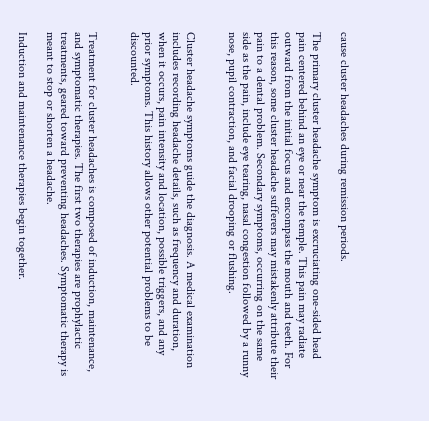cause cluster headaches during remission periods.

The primary cluster headache symptom is excruciating one-sided head pain centered behind an eye or near the temple. This pain may radiate outward from the initial focus and encompass the mouth and teeth. For this reason, some cluster headache sufferers may mistakenly attribute their pain to a dental problem. Secondary symptoms, occurring on the same side as the pain, include eye tearing, nasal congestion followed by a runny nose, pupil contraction, and facial drooping or flushing.


Cluster headache symptoms guide the diagnosis. A medical examination includes recording headache details, such as frequency and duration, when it occurs, pain intensity and location, possible triggers, and any prior symptoms. This history allows other potential problems to be discounted.


Treatment for cluster headaches is composed of induction, maintenance, and symptomatic therapies. The first two therapies are prophylactic treatments, geared toward preventing headaches. Symptomatic therapy is meant to stop or shorten a headache.

Induction and maintenance therapies begin together.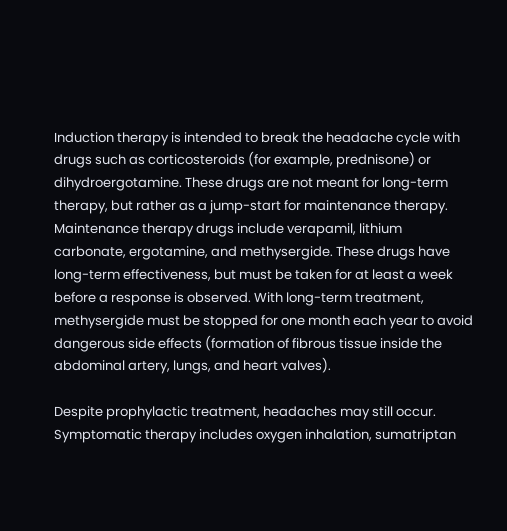Induction therapy is intended to break the headache cycle with drugs such as corticosteroids (for example, prednisone) or dihydroergotamine. These drugs are not meant for long-term therapy, but rather as a jump-start for maintenance therapy. Maintenance therapy drugs include verapamil, lithium carbonate, ergotamine, and methysergide. These drugs have long-term effectiveness, but must be taken for at least a week before a response is observed. With long-term treatment, methysergide must be stopped for one month each year to avoid dangerous side effects (formation of fibrous tissue inside the abdominal artery, lungs, and heart valves).

Despite prophylactic treatment, headaches may still occur. Symptomatic therapy includes oxygen inhalation, sumatriptan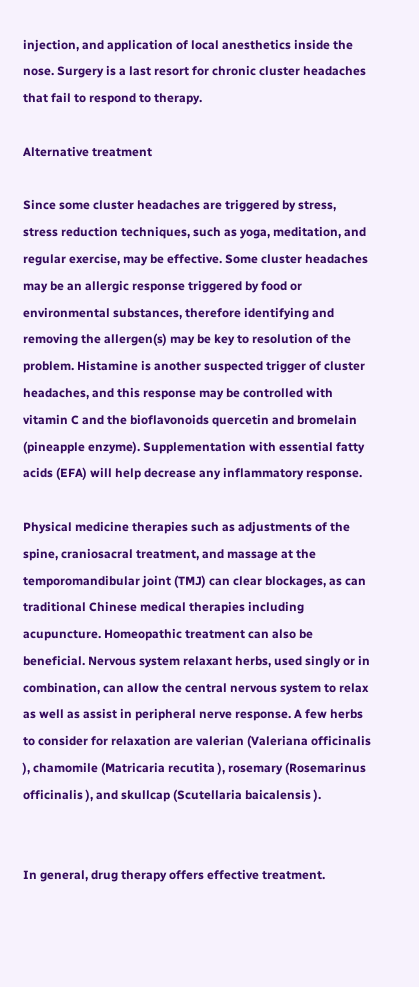injection, and application of local anesthetics inside the nose. Surgery is a last resort for chronic cluster headaches that fail to respond to therapy.

Alternative treatment

Since some cluster headaches are triggered by stress, stress reduction techniques, such as yoga, meditation, and regular exercise, may be effective. Some cluster headaches may be an allergic response triggered by food or environmental substances, therefore identifying and removing the allergen(s) may be key to resolution of the problem. Histamine is another suspected trigger of cluster headaches, and this response may be controlled with vitamin C and the bioflavonoids quercetin and bromelain (pineapple enzyme). Supplementation with essential fatty acids (EFA) will help decrease any inflammatory response.

Physical medicine therapies such as adjustments of the spine, craniosacral treatment, and massage at the temporomandibular joint (TMJ) can clear blockages, as can traditional Chinese medical therapies including acupuncture. Homeopathic treatment can also be beneficial. Nervous system relaxant herbs, used singly or in combination, can allow the central nervous system to relax as well as assist in peripheral nerve response. A few herbs to consider for relaxation are valerian (Valeriana officinalis ), chamomile (Matricaria recutita ), rosemary (Rosemarinus officinalis ), and skullcap (Scutellaria baicalensis ).


In general, drug therapy offers effective treatment.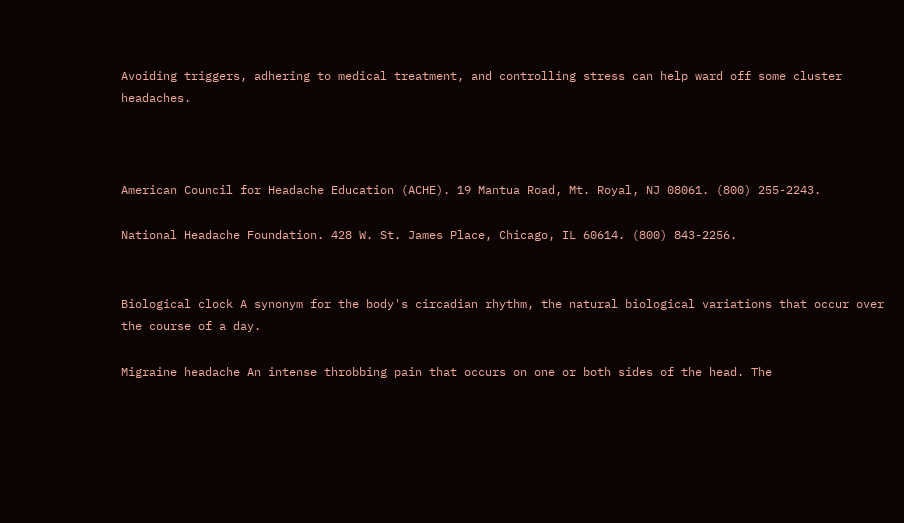Avoiding triggers, adhering to medical treatment, and controlling stress can help ward off some cluster headaches.



American Council for Headache Education (ACHE). 19 Mantua Road, Mt. Royal, NJ 08061. (800) 255-2243.

National Headache Foundation. 428 W. St. James Place, Chicago, IL 60614. (800) 843-2256.


Biological clock A synonym for the body's circadian rhythm, the natural biological variations that occur over the course of a day.

Migraine headache An intense throbbing pain that occurs on one or both sides of the head. The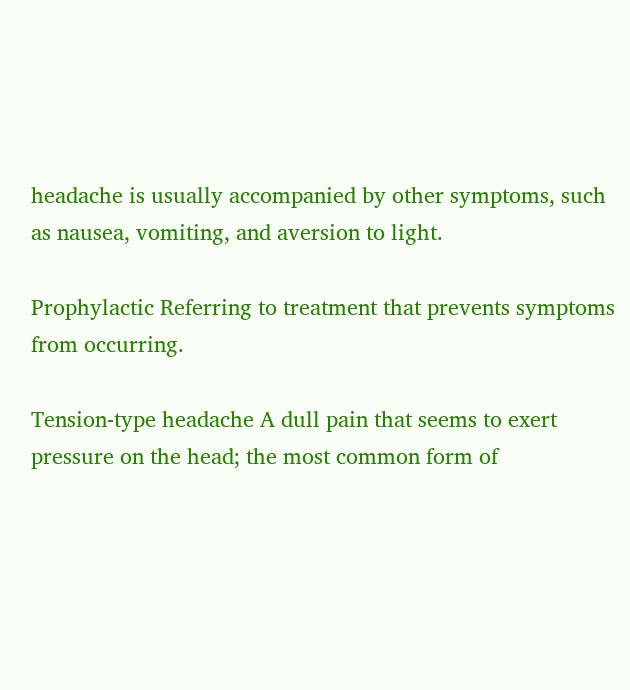headache is usually accompanied by other symptoms, such as nausea, vomiting, and aversion to light.

Prophylactic Referring to treatment that prevents symptoms from occurring.

Tension-type headache A dull pain that seems to exert pressure on the head; the most common form of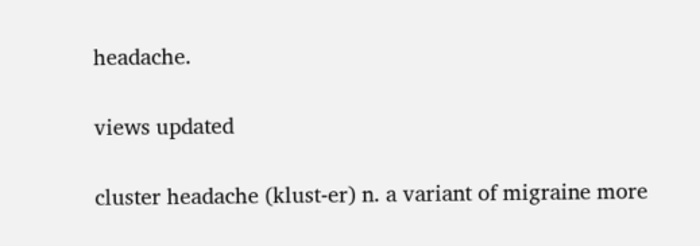headache.

views updated

cluster headache (klust-er) n. a variant of migraine more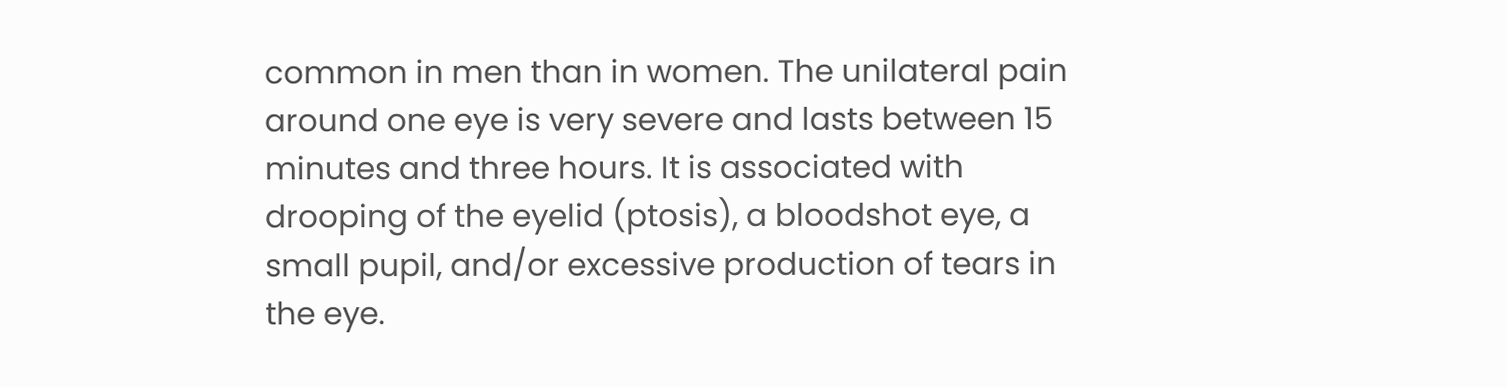common in men than in women. The unilateral pain around one eye is very severe and lasts between 15 minutes and three hours. It is associated with drooping of the eyelid (ptosis), a bloodshot eye, a small pupil, and/or excessive production of tears in the eye.